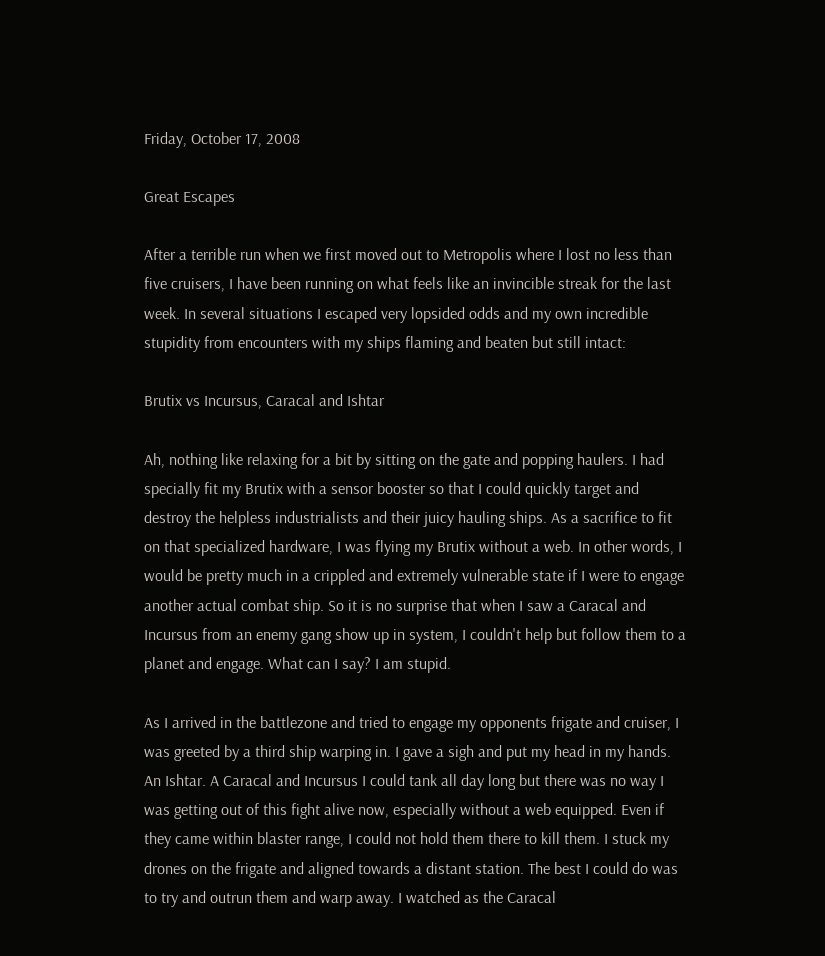Friday, October 17, 2008

Great Escapes

After a terrible run when we first moved out to Metropolis where I lost no less than five cruisers, I have been running on what feels like an invincible streak for the last week. In several situations I escaped very lopsided odds and my own incredible stupidity from encounters with my ships flaming and beaten but still intact:

Brutix vs Incursus, Caracal and Ishtar

Ah, nothing like relaxing for a bit by sitting on the gate and popping haulers. I had specially fit my Brutix with a sensor booster so that I could quickly target and destroy the helpless industrialists and their juicy hauling ships. As a sacrifice to fit on that specialized hardware, I was flying my Brutix without a web. In other words, I would be pretty much in a crippled and extremely vulnerable state if I were to engage another actual combat ship. So it is no surprise that when I saw a Caracal and Incursus from an enemy gang show up in system, I couldn't help but follow them to a planet and engage. What can I say? I am stupid.

As I arrived in the battlezone and tried to engage my opponents frigate and cruiser, I was greeted by a third ship warping in. I gave a sigh and put my head in my hands. An Ishtar. A Caracal and Incursus I could tank all day long but there was no way I was getting out of this fight alive now, especially without a web equipped. Even if they came within blaster range, I could not hold them there to kill them. I stuck my drones on the frigate and aligned towards a distant station. The best I could do was to try and outrun them and warp away. I watched as the Caracal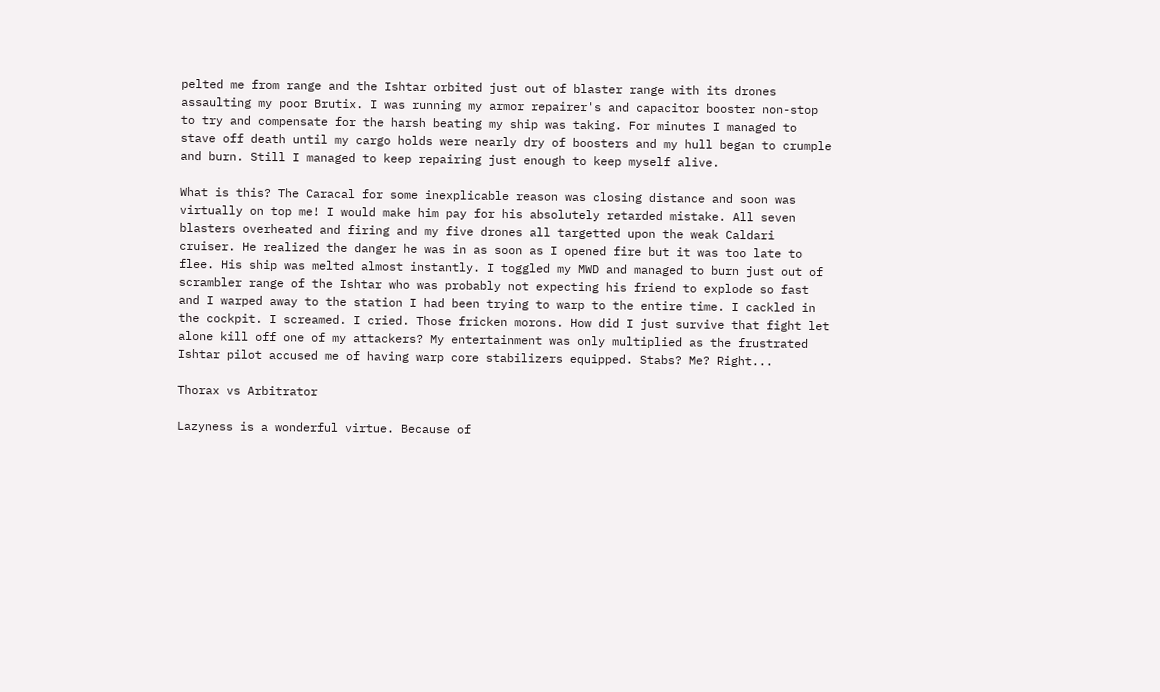pelted me from range and the Ishtar orbited just out of blaster range with its drones assaulting my poor Brutix. I was running my armor repairer's and capacitor booster non-stop to try and compensate for the harsh beating my ship was taking. For minutes I managed to stave off death until my cargo holds were nearly dry of boosters and my hull began to crumple and burn. Still I managed to keep repairing just enough to keep myself alive.

What is this? The Caracal for some inexplicable reason was closing distance and soon was virtually on top me! I would make him pay for his absolutely retarded mistake. All seven blasters overheated and firing and my five drones all targetted upon the weak Caldari cruiser. He realized the danger he was in as soon as I opened fire but it was too late to flee. His ship was melted almost instantly. I toggled my MWD and managed to burn just out of scrambler range of the Ishtar who was probably not expecting his friend to explode so fast and I warped away to the station I had been trying to warp to the entire time. I cackled in the cockpit. I screamed. I cried. Those fricken morons. How did I just survive that fight let alone kill off one of my attackers? My entertainment was only multiplied as the frustrated Ishtar pilot accused me of having warp core stabilizers equipped. Stabs? Me? Right...

Thorax vs Arbitrator

Lazyness is a wonderful virtue. Because of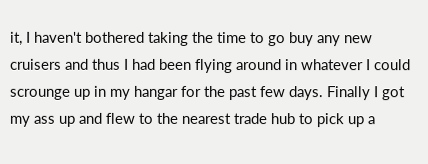it, I haven't bothered taking the time to go buy any new cruisers and thus I had been flying around in whatever I could scrounge up in my hangar for the past few days. Finally I got my ass up and flew to the nearest trade hub to pick up a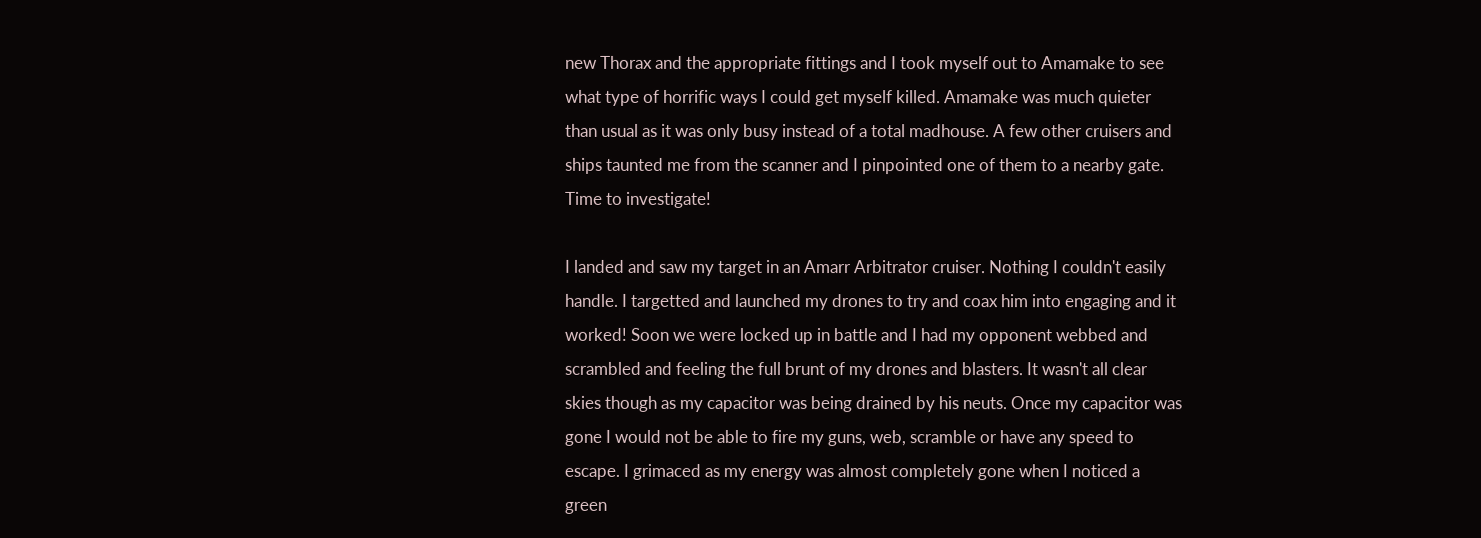new Thorax and the appropriate fittings and I took myself out to Amamake to see what type of horrific ways I could get myself killed. Amamake was much quieter than usual as it was only busy instead of a total madhouse. A few other cruisers and ships taunted me from the scanner and I pinpointed one of them to a nearby gate. Time to investigate!

I landed and saw my target in an Amarr Arbitrator cruiser. Nothing I couldn't easily handle. I targetted and launched my drones to try and coax him into engaging and it worked! Soon we were locked up in battle and I had my opponent webbed and scrambled and feeling the full brunt of my drones and blasters. It wasn't all clear skies though as my capacitor was being drained by his neuts. Once my capacitor was gone I would not be able to fire my guns, web, scramble or have any speed to escape. I grimaced as my energy was almost completely gone when I noticed a green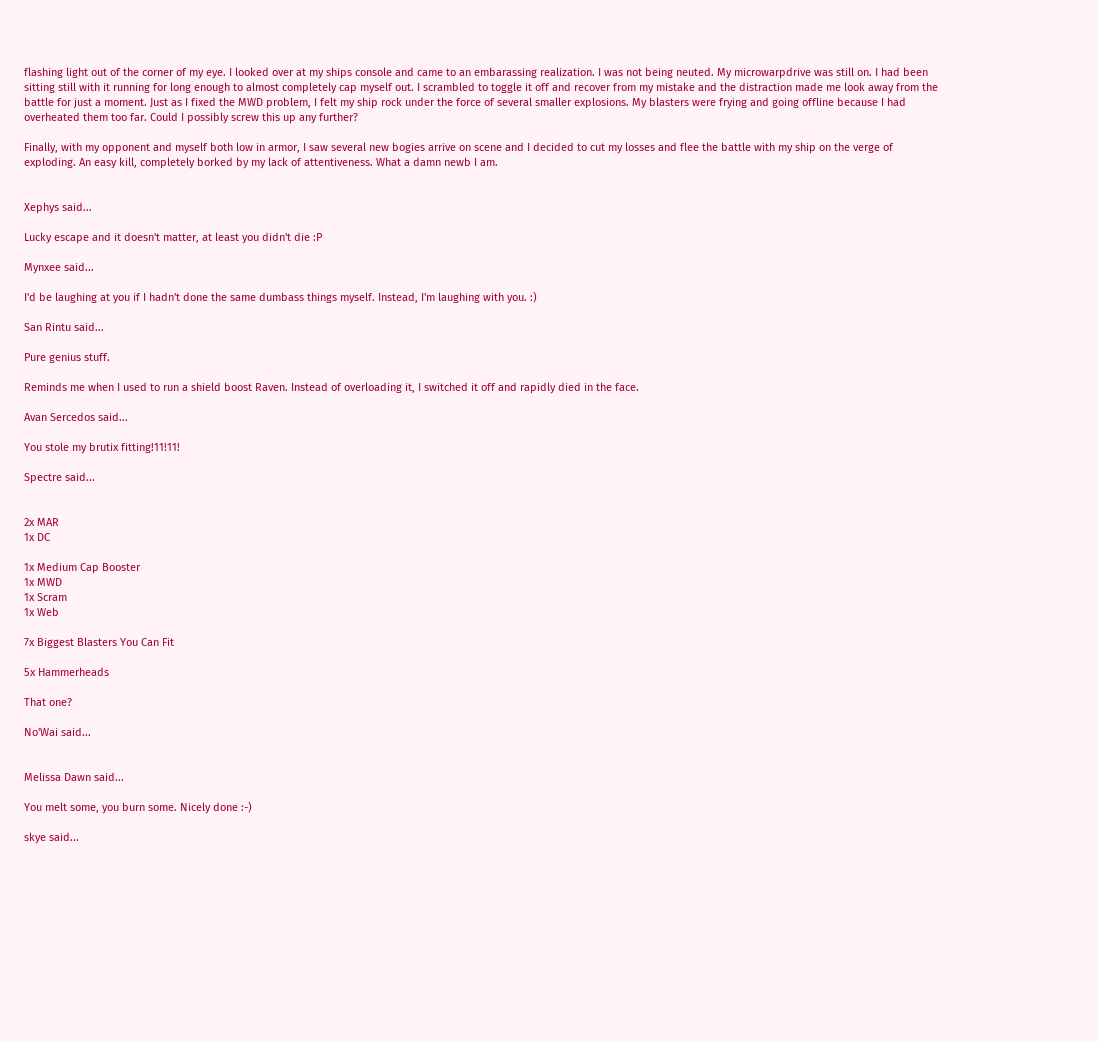flashing light out of the corner of my eye. I looked over at my ships console and came to an embarassing realization. I was not being neuted. My microwarpdrive was still on. I had been sitting still with it running for long enough to almost completely cap myself out. I scrambled to toggle it off and recover from my mistake and the distraction made me look away from the battle for just a moment. Just as I fixed the MWD problem, I felt my ship rock under the force of several smaller explosions. My blasters were frying and going offline because I had overheated them too far. Could I possibly screw this up any further?

Finally, with my opponent and myself both low in armor, I saw several new bogies arrive on scene and I decided to cut my losses and flee the battle with my ship on the verge of exploding. An easy kill, completely borked by my lack of attentiveness. What a damn newb I am.


Xephys said...

Lucky escape and it doesn't matter, at least you didn't die :P

Mynxee said...

I'd be laughing at you if I hadn't done the same dumbass things myself. Instead, I'm laughing with you. :)

San Rintu said...

Pure genius stuff.

Reminds me when I used to run a shield boost Raven. Instead of overloading it, I switched it off and rapidly died in the face.

Avan Sercedos said...

You stole my brutix fitting!11!11!

Spectre said...


2x MAR
1x DC

1x Medium Cap Booster
1x MWD
1x Scram
1x Web

7x Biggest Blasters You Can Fit

5x Hammerheads

That one?

No'Wai said...


Melissa Dawn said...

You melt some, you burn some. Nicely done :-)

skye said...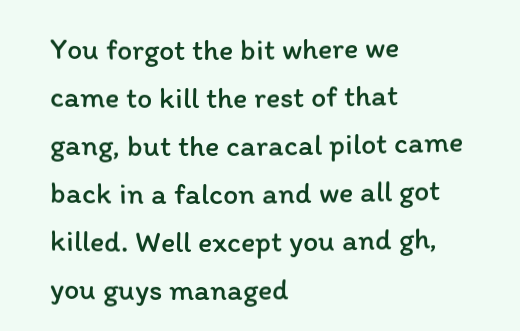You forgot the bit where we came to kill the rest of that gang, but the caracal pilot came back in a falcon and we all got killed. Well except you and gh, you guys managed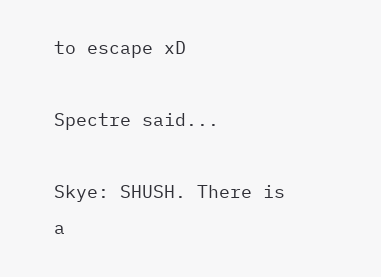to escape xD

Spectre said...

Skye: SHUSH. There is a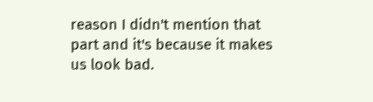reason I didn't mention that part and it's because it makes us look bad.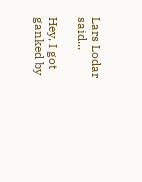Lars Lodar said...

Hey, I got ganked by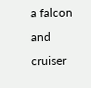a falcon and cruiser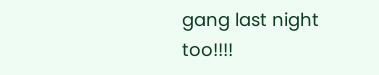gang last night too!!!!